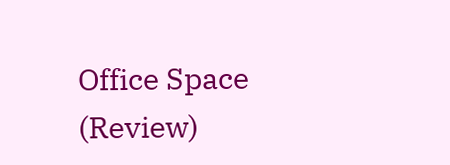Office Space (Review)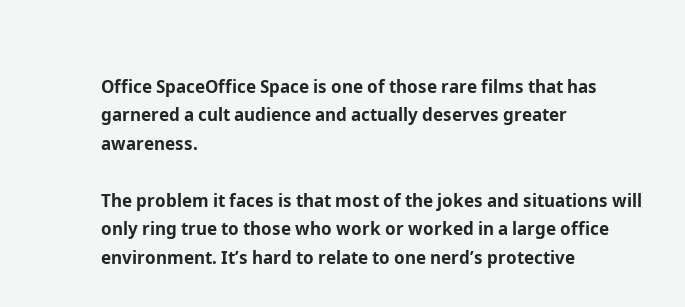Office SpaceOffice Space is one of those rare films that has garnered a cult audience and actually deserves greater awareness.

The problem it faces is that most of the jokes and situations will only ring true to those who work or worked in a large office environment. It’s hard to relate to one nerd’s protective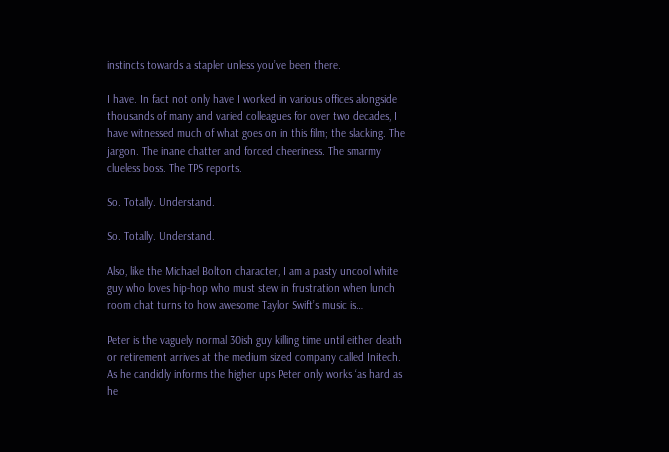instincts towards a stapler unless you’ve been there.

I have. In fact not only have I worked in various offices alongside thousands of many and varied colleagues for over two decades, I have witnessed much of what goes on in this film; the slacking. The jargon. The inane chatter and forced cheeriness. The smarmy clueless boss. The TPS reports.

So. Totally. Understand.

So. Totally. Understand.

Also, like the Michael Bolton character, I am a pasty uncool white guy who loves hip-hop who must stew in frustration when lunch room chat turns to how awesome Taylor Swift’s music is…

Peter is the vaguely normal 30ish guy killing time until either death or retirement arrives at the medium sized company called Initech. As he candidly informs the higher ups Peter only works ‘as hard as he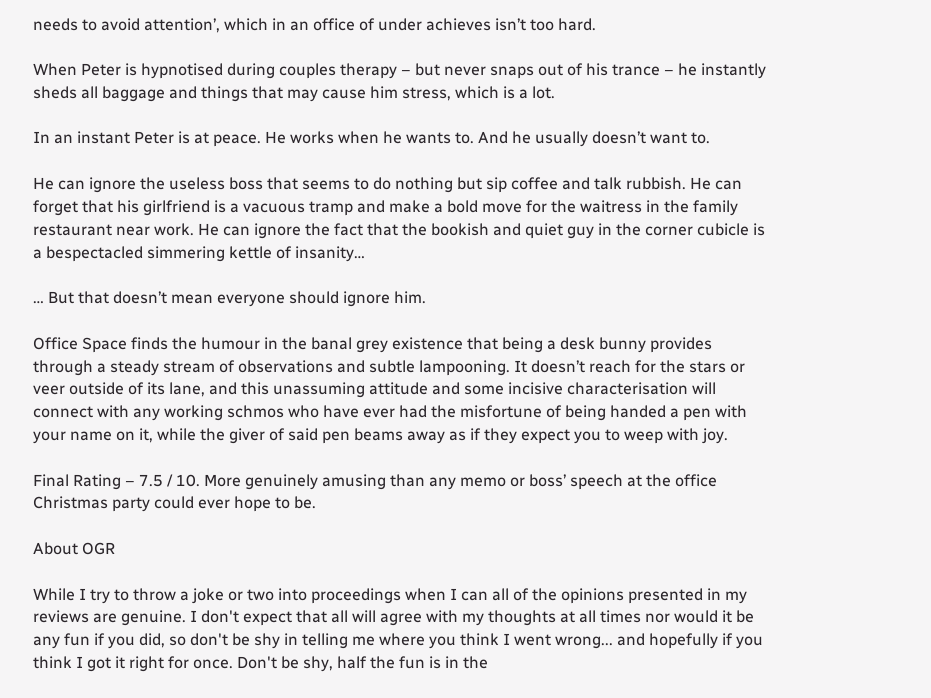needs to avoid attention’, which in an office of under achieves isn’t too hard.

When Peter is hypnotised during couples therapy – but never snaps out of his trance – he instantly sheds all baggage and things that may cause him stress, which is a lot.

In an instant Peter is at peace. He works when he wants to. And he usually doesn’t want to.

He can ignore the useless boss that seems to do nothing but sip coffee and talk rubbish. He can forget that his girlfriend is a vacuous tramp and make a bold move for the waitress in the family restaurant near work. He can ignore the fact that the bookish and quiet guy in the corner cubicle is a bespectacled simmering kettle of insanity…

… But that doesn’t mean everyone should ignore him.

Office Space finds the humour in the banal grey existence that being a desk bunny provides through a steady stream of observations and subtle lampooning. It doesn’t reach for the stars or veer outside of its lane, and this unassuming attitude and some incisive characterisation will connect with any working schmos who have ever had the misfortune of being handed a pen with your name on it, while the giver of said pen beams away as if they expect you to weep with joy.

Final Rating – 7.5 / 10. More genuinely amusing than any memo or boss’ speech at the office Christmas party could ever hope to be.

About OGR

While I try to throw a joke or two into proceedings when I can all of the opinions presented in my reviews are genuine. I don't expect that all will agree with my thoughts at all times nor would it be any fun if you did, so don't be shy in telling me where you think I went wrong... and hopefully if you think I got it right for once. Don't be shy, half the fun is in the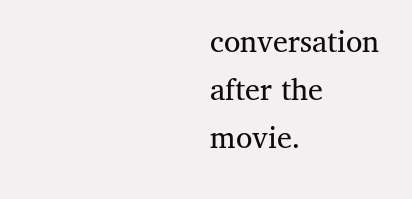conversation after the movie.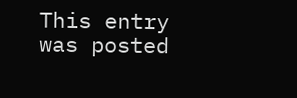This entry was posted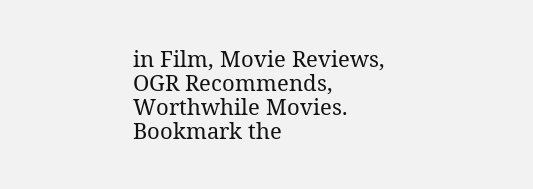in Film, Movie Reviews, OGR Recommends, Worthwhile Movies. Bookmark the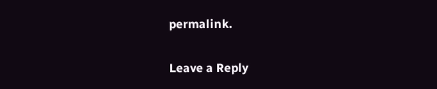permalink.

Leave a Reply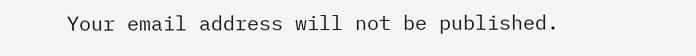Your email address will not be published.